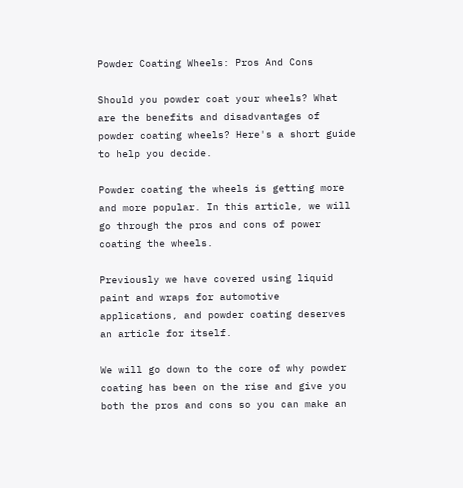Powder Coating Wheels: Pros And Cons

Should you powder coat your wheels? What are the benefits and disadvantages of powder coating wheels? Here's a short guide to help you decide.

Powder coating the wheels is getting more and more popular. In this article, we will go through the pros and cons of power coating the wheels.

Previously we have covered using liquid paint and wraps for automotive applications, and powder coating deserves an article for itself.

We will go down to the core of why powder coating has been on the rise and give you both the pros and cons so you can make an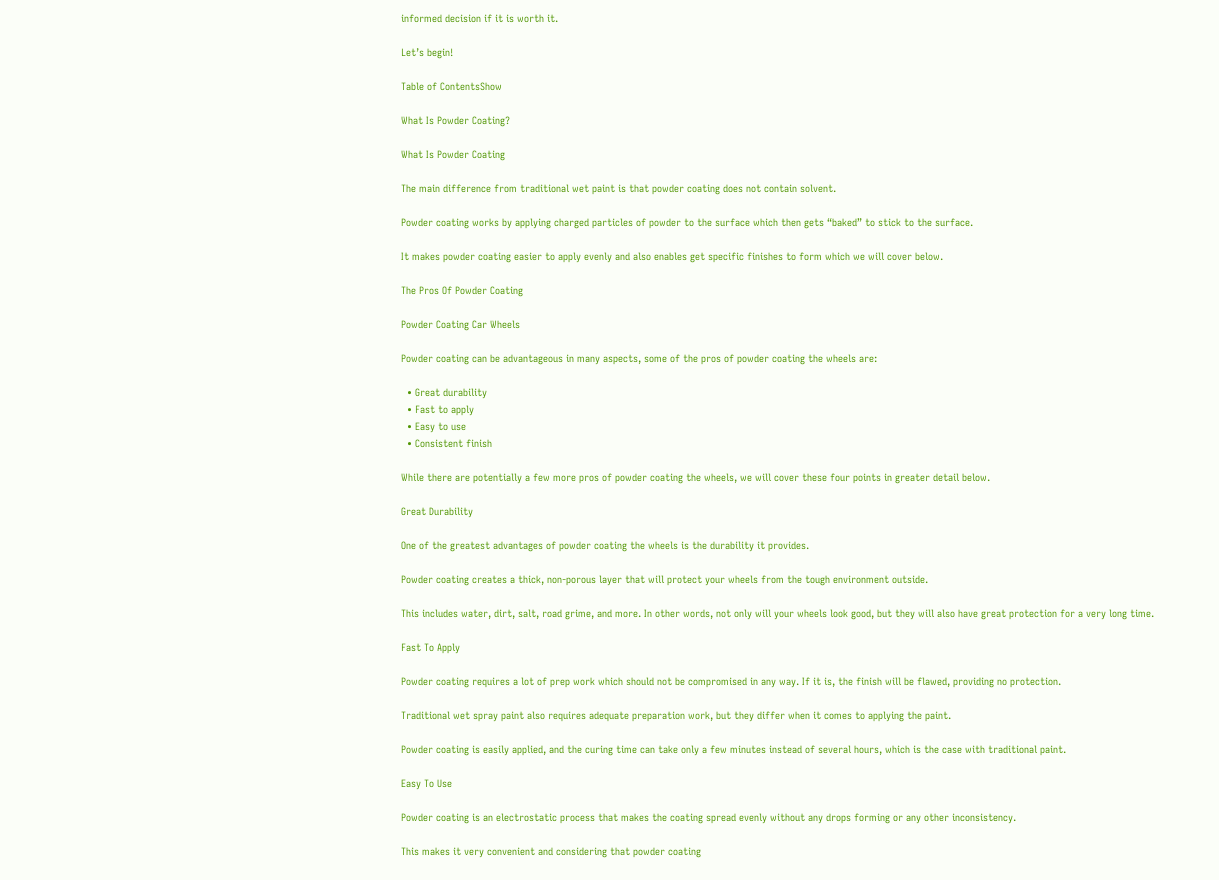informed decision if it is worth it.

Let’s begin!

Table of ContentsShow

What Is Powder Coating?

What Is Powder Coating

The main difference from traditional wet paint is that powder coating does not contain solvent.

Powder coating works by applying charged particles of powder to the surface which then gets “baked” to stick to the surface.

It makes powder coating easier to apply evenly and also enables get specific finishes to form which we will cover below.

The Pros Of Powder Coating

Powder Coating Car Wheels

Powder coating can be advantageous in many aspects, some of the pros of powder coating the wheels are:

  • Great durability
  • Fast to apply
  • Easy to use
  • Consistent finish

While there are potentially a few more pros of powder coating the wheels, we will cover these four points in greater detail below.

Great Durability

One of the greatest advantages of powder coating the wheels is the durability it provides.

Powder coating creates a thick, non-porous layer that will protect your wheels from the tough environment outside.

This includes water, dirt, salt, road grime, and more. In other words, not only will your wheels look good, but they will also have great protection for a very long time.

Fast To Apply

Powder coating requires a lot of prep work which should not be compromised in any way. If it is, the finish will be flawed, providing no protection.

Traditional wet spray paint also requires adequate preparation work, but they differ when it comes to applying the paint.

Powder coating is easily applied, and the curing time can take only a few minutes instead of several hours, which is the case with traditional paint.

Easy To Use

Powder coating is an electrostatic process that makes the coating spread evenly without any drops forming or any other inconsistency.

This makes it very convenient and considering that powder coating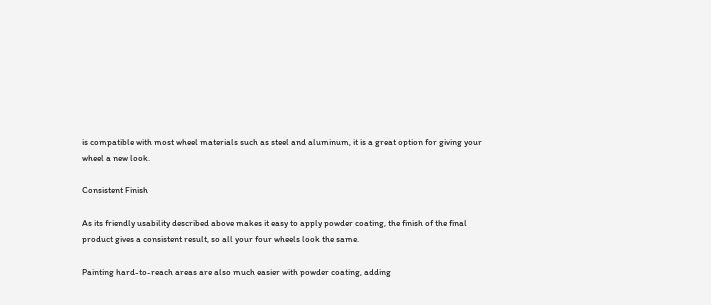is compatible with most wheel materials such as steel and aluminum, it is a great option for giving your wheel a new look.

Consistent Finish

As its friendly usability described above makes it easy to apply powder coating, the finish of the final product gives a consistent result, so all your four wheels look the same.

Painting hard-to-reach areas are also much easier with powder coating, adding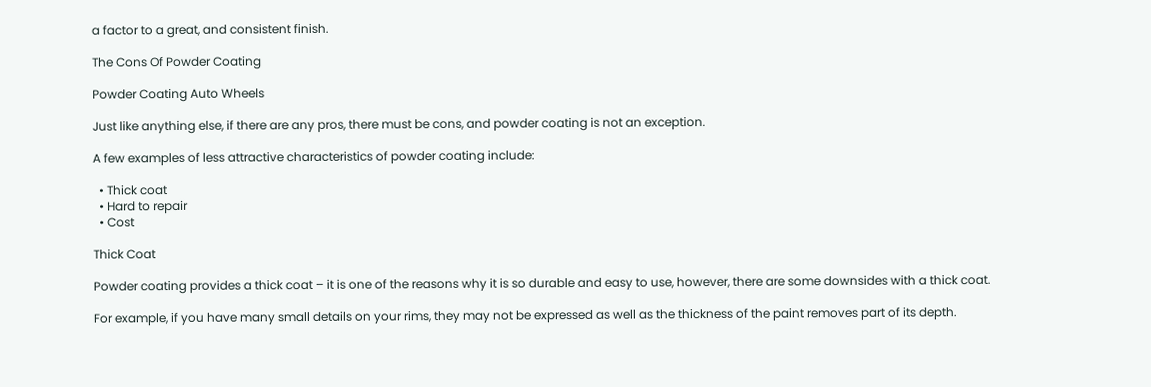a factor to a great, and consistent finish.

The Cons Of Powder Coating

Powder Coating Auto Wheels

Just like anything else, if there are any pros, there must be cons, and powder coating is not an exception.

A few examples of less attractive characteristics of powder coating include:

  • Thick coat
  • Hard to repair
  • Cost

Thick Coat

Powder coating provides a thick coat – it is one of the reasons why it is so durable and easy to use, however, there are some downsides with a thick coat.

For example, if you have many small details on your rims, they may not be expressed as well as the thickness of the paint removes part of its depth.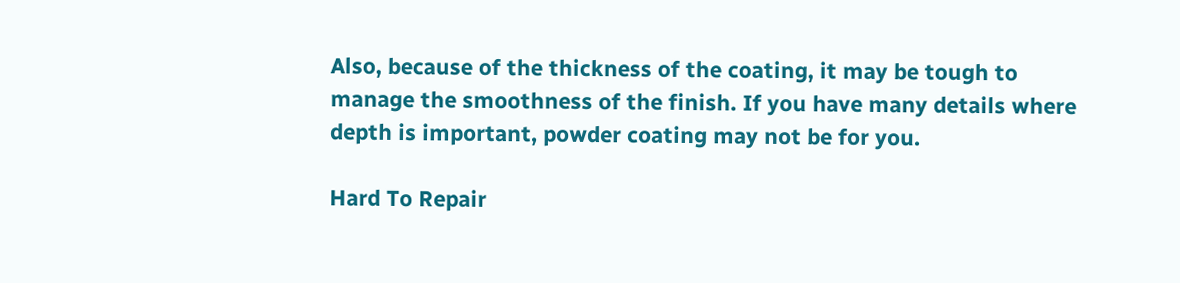Also, because of the thickness of the coating, it may be tough to manage the smoothness of the finish. If you have many details where depth is important, powder coating may not be for you.

Hard To Repair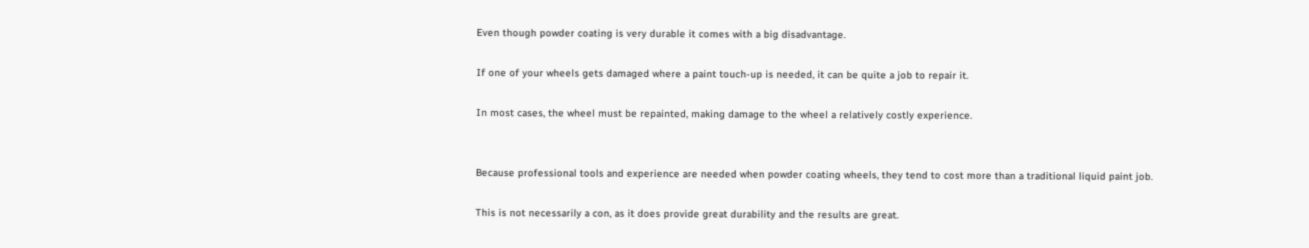Even though powder coating is very durable it comes with a big disadvantage.

If one of your wheels gets damaged where a paint touch-up is needed, it can be quite a job to repair it.

In most cases, the wheel must be repainted, making damage to the wheel a relatively costly experience.


Because professional tools and experience are needed when powder coating wheels, they tend to cost more than a traditional liquid paint job.

This is not necessarily a con, as it does provide great durability and the results are great.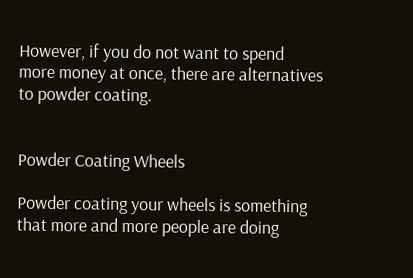However, if you do not want to spend more money at once, there are alternatives to powder coating.


Powder Coating Wheels

Powder coating your wheels is something that more and more people are doing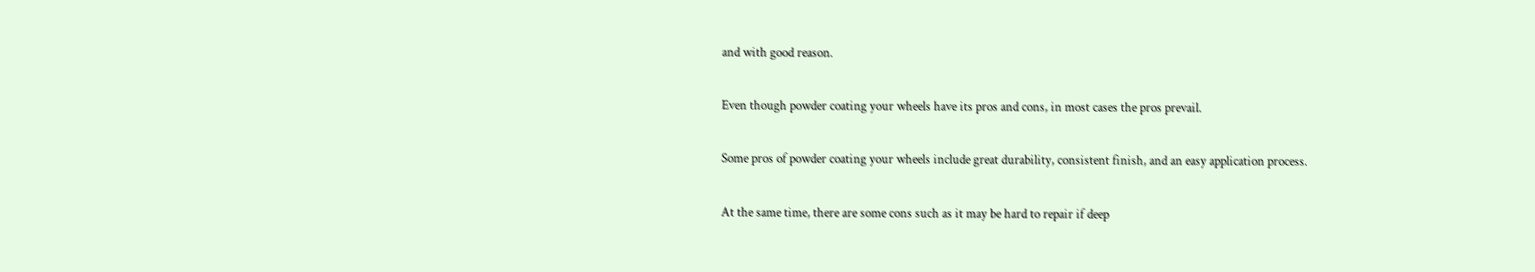and with good reason.

Even though powder coating your wheels have its pros and cons, in most cases the pros prevail.

Some pros of powder coating your wheels include great durability, consistent finish, and an easy application process.

At the same time, there are some cons such as it may be hard to repair if deep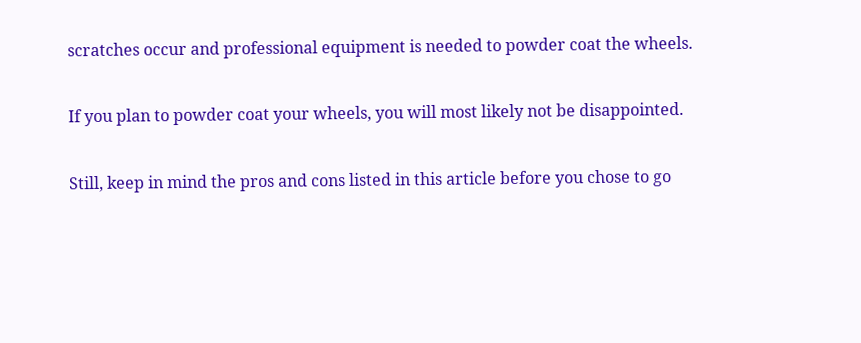scratches occur and professional equipment is needed to powder coat the wheels.

If you plan to powder coat your wheels, you will most likely not be disappointed.

Still, keep in mind the pros and cons listed in this article before you chose to go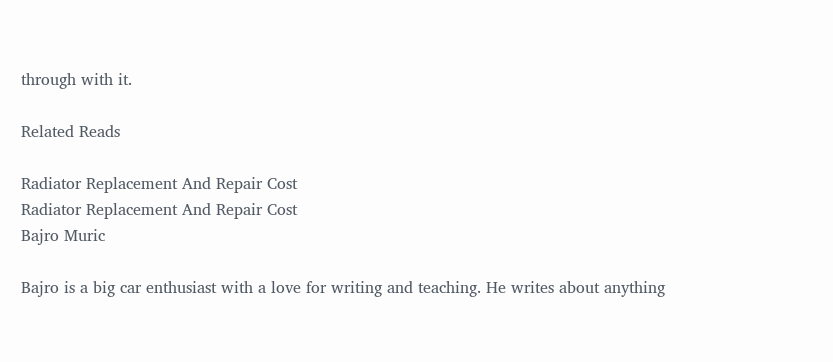through with it.

Related Reads

Radiator Replacement And Repair Cost
Radiator Replacement And Repair Cost
Bajro Muric

Bajro is a big car enthusiast with a love for writing and teaching. He writes about anything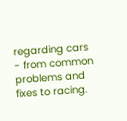regarding cars - from common problems and fixes to racing.